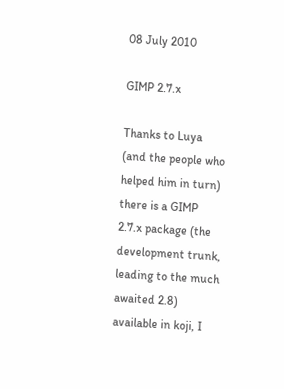08 July 2010

GIMP 2.7.x

Thanks to Luya (and the people who helped him in turn) there is a GIMP 2.7.x package (the development trunk, leading to the much awaited 2.8) available in koji, I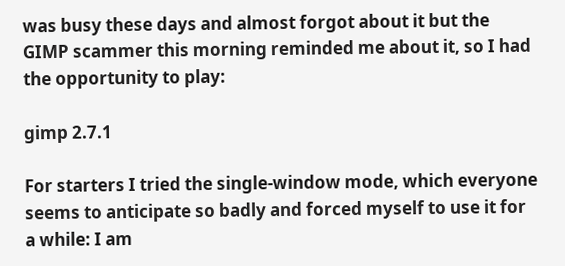was busy these days and almost forgot about it but the GIMP scammer this morning reminded me about it, so I had the opportunity to play:

gimp 2.7.1

For starters I tried the single-window mode, which everyone seems to anticipate so badly and forced myself to use it for a while: I am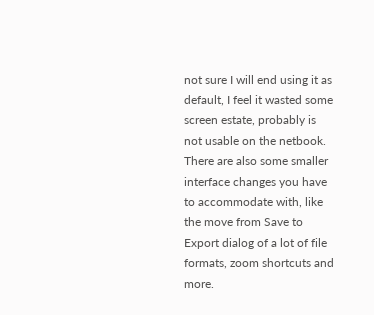not sure I will end using it as default, I feel it wasted some screen estate, probably is not usable on the netbook. There are also some smaller interface changes you have to accommodate with, like the move from Save to Export dialog of a lot of file formats, zoom shortcuts and more.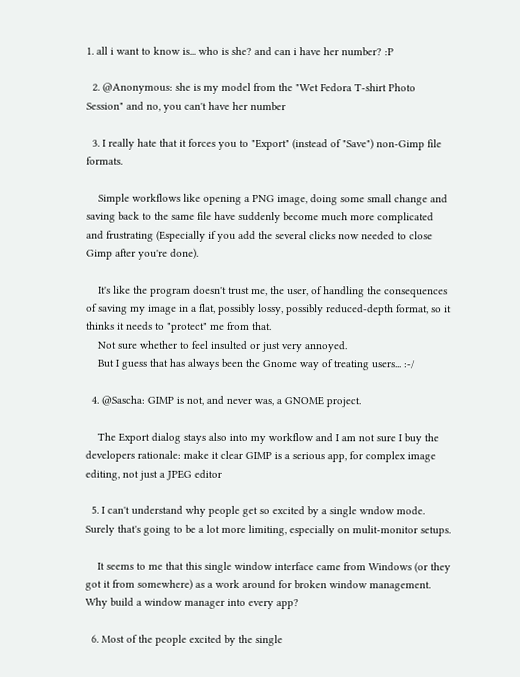1. all i want to know is... who is she? and can i have her number? :P

  2. @Anonymous: she is my model from the "Wet Fedora T-shirt Photo Session" and no, you can't have her number

  3. I really hate that it forces you to "Export" (instead of "Save") non-Gimp file formats.

    Simple workflows like opening a PNG image, doing some small change and saving back to the same file have suddenly become much more complicated and frustrating (Especially if you add the several clicks now needed to close Gimp after you're done).

    It's like the program doesn't trust me, the user, of handling the consequences of saving my image in a flat, possibly lossy, possibly reduced-depth format, so it thinks it needs to "protect" me from that.
    Not sure whether to feel insulted or just very annoyed.
    But I guess that has always been the Gnome way of treating users... :-/

  4. @Sascha: GIMP is not, and never was, a GNOME project.

    The Export dialog stays also into my workflow and I am not sure I buy the developers rationale: make it clear GIMP is a serious app, for complex image editing, not just a JPEG editor

  5. I can't understand why people get so excited by a single wndow mode. Surely that's going to be a lot more limiting, especially on mulit-monitor setups.

    It seems to me that this single window interface came from Windows (or they got it from somewhere) as a work around for broken window management. Why build a window manager into every app?

  6. Most of the people excited by the single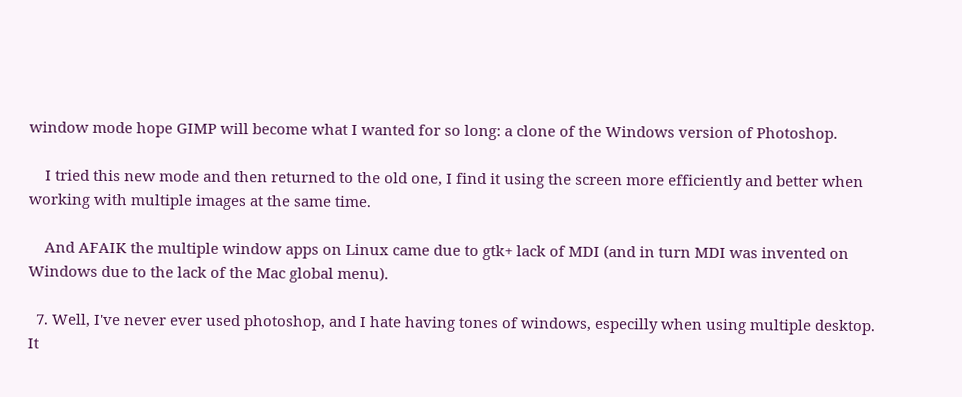window mode hope GIMP will become what I wanted for so long: a clone of the Windows version of Photoshop.

    I tried this new mode and then returned to the old one, I find it using the screen more efficiently and better when working with multiple images at the same time.

    And AFAIK the multiple window apps on Linux came due to gtk+ lack of MDI (and in turn MDI was invented on Windows due to the lack of the Mac global menu).

  7. Well, I've never ever used photoshop, and I hate having tones of windows, especilly when using multiple desktop. It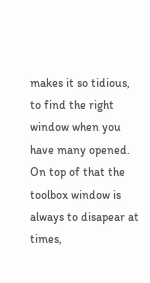makes it so tidious, to find the right window when you have many opened. On top of that the toolbox window is always to disapear at times,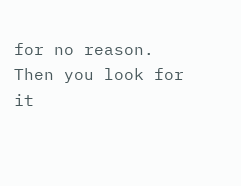for no reason. Then you look for it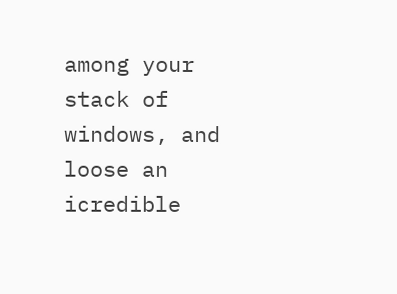among your stack of windows, and loose an icredible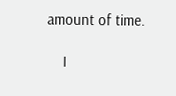amount of time.

    I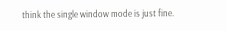think the single window mode is just fine.